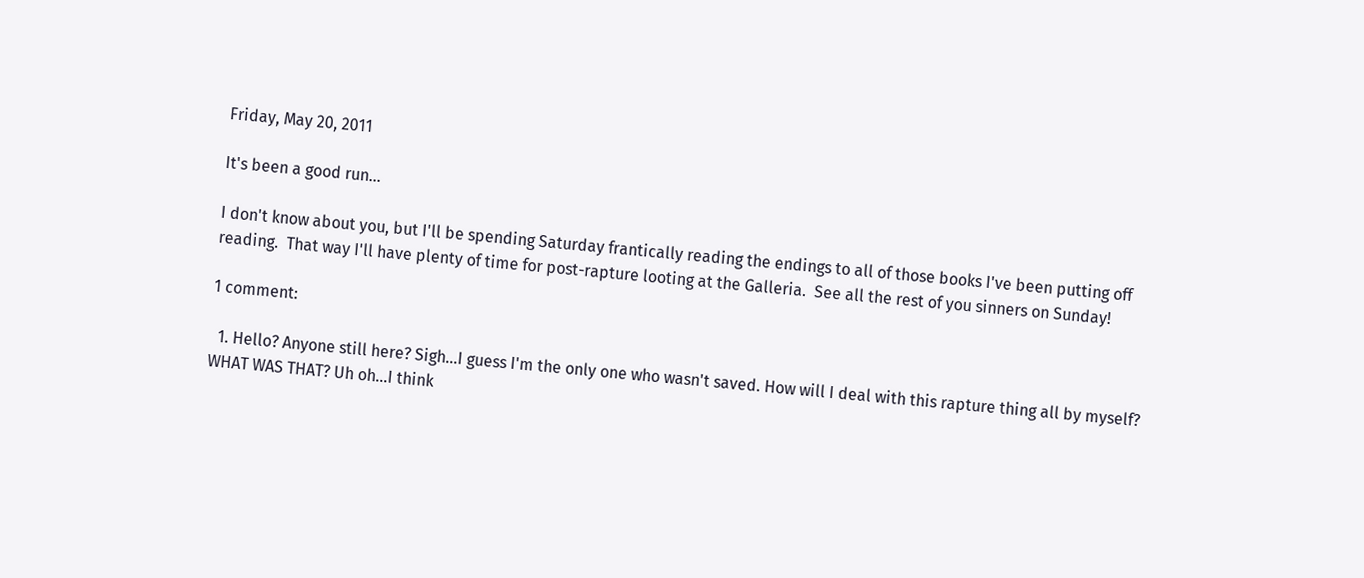Friday, May 20, 2011

It's been a good run...

I don't know about you, but I'll be spending Saturday frantically reading the endings to all of those books I've been putting off reading.  That way I'll have plenty of time for post-rapture looting at the Galleria.  See all the rest of you sinners on Sunday!

1 comment:

  1. Hello? Anyone still here? Sigh...I guess I'm the only one who wasn't saved. How will I deal with this rapture thing all by myself? WHAT WAS THAT? Uh oh...I think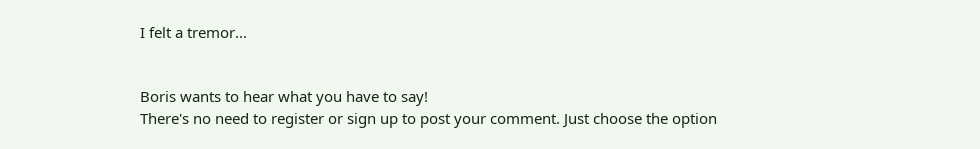I felt a tremor...


Boris wants to hear what you have to say!
There's no need to register or sign up to post your comment. Just choose the option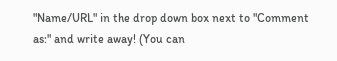"Name/URL" in the drop down box next to "Comment as:" and write away! (You can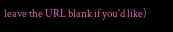leave the URL blank if you'd like)